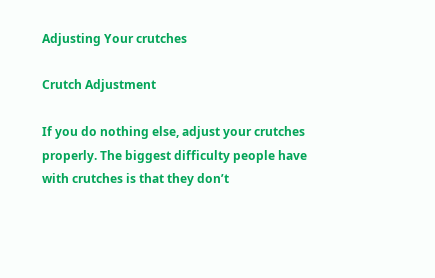Adjusting Your crutches

Crutch Adjustment

If you do nothing else, adjust your crutches properly. The biggest difficulty people have with crutches is that they don’t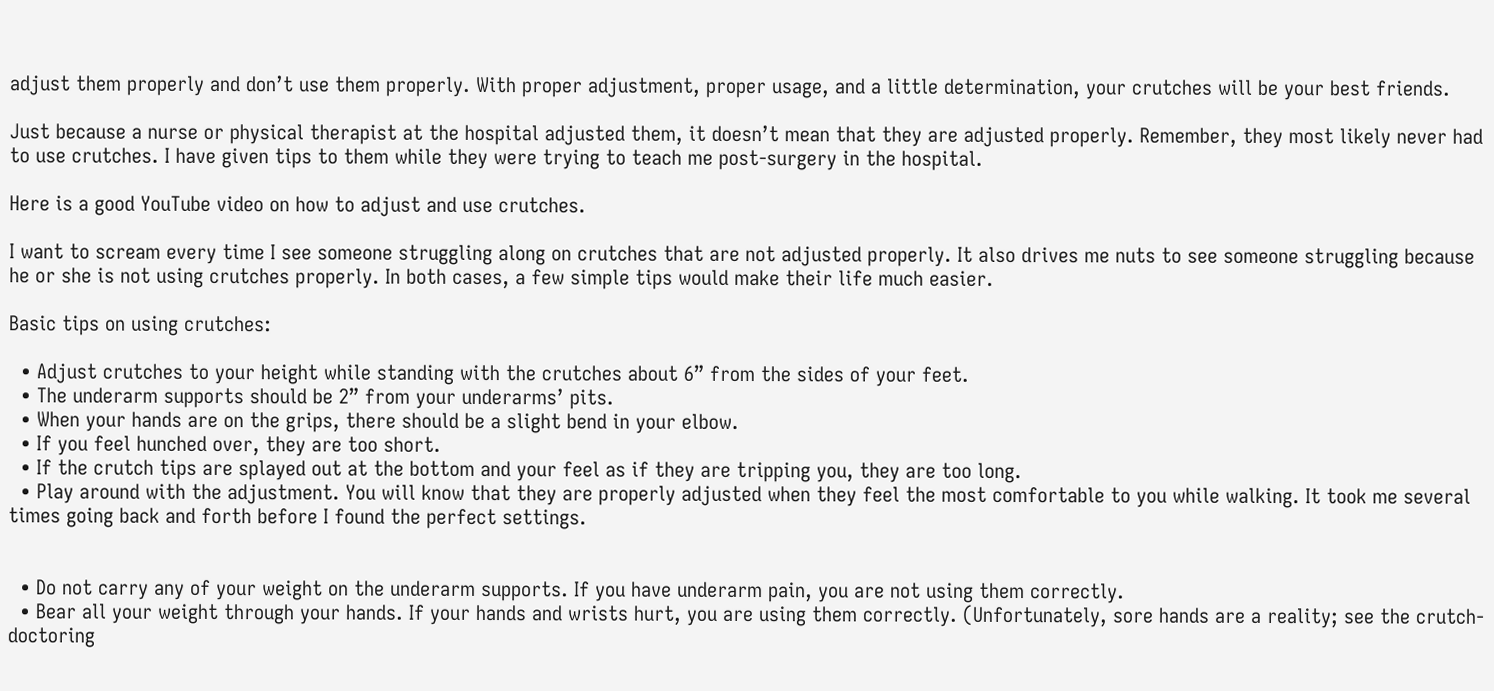adjust them properly and don’t use them properly. With proper adjustment, proper usage, and a little determination, your crutches will be your best friends.

Just because a nurse or physical therapist at the hospital adjusted them, it doesn’t mean that they are adjusted properly. Remember, they most likely never had to use crutches. I have given tips to them while they were trying to teach me post-surgery in the hospital.

Here is a good YouTube video on how to adjust and use crutches.

I want to scream every time I see someone struggling along on crutches that are not adjusted properly. It also drives me nuts to see someone struggling because he or she is not using crutches properly. In both cases, a few simple tips would make their life much easier.

Basic tips on using crutches:

  • Adjust crutches to your height while standing with the crutches about 6” from the sides of your feet.
  • The underarm supports should be 2” from your underarms’ pits.
  • When your hands are on the grips, there should be a slight bend in your elbow.
  • If you feel hunched over, they are too short.
  • If the crutch tips are splayed out at the bottom and your feel as if they are tripping you, they are too long.
  • Play around with the adjustment. You will know that they are properly adjusted when they feel the most comfortable to you while walking. It took me several times going back and forth before I found the perfect settings.


  • Do not carry any of your weight on the underarm supports. If you have underarm pain, you are not using them correctly.
  • Bear all your weight through your hands. If your hands and wrists hurt, you are using them correctly. (Unfortunately, sore hands are a reality; see the crutch-doctoring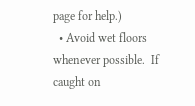page for help.)
  • Avoid wet floors whenever possible.  If caught on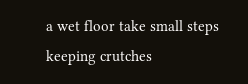a wet floor take small steps keeping crutches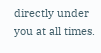directly under you at all times.